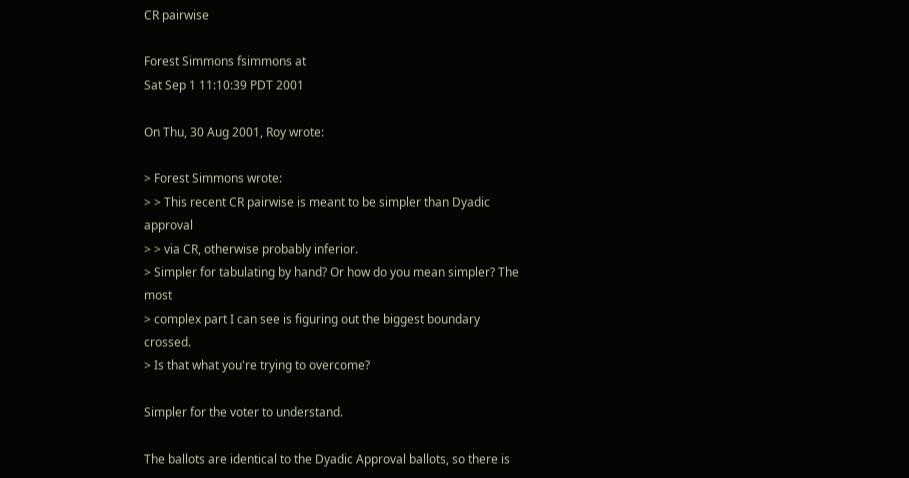CR pairwise

Forest Simmons fsimmons at
Sat Sep 1 11:10:39 PDT 2001

On Thu, 30 Aug 2001, Roy wrote:

> Forest Simmons wrote:
> > This recent CR pairwise is meant to be simpler than Dyadic approval
> > via CR, otherwise probably inferior.
> Simpler for tabulating by hand? Or how do you mean simpler? The most
> complex part I can see is figuring out the biggest boundary crossed.
> Is that what you're trying to overcome?

Simpler for the voter to understand.

The ballots are identical to the Dyadic Approval ballots, so there is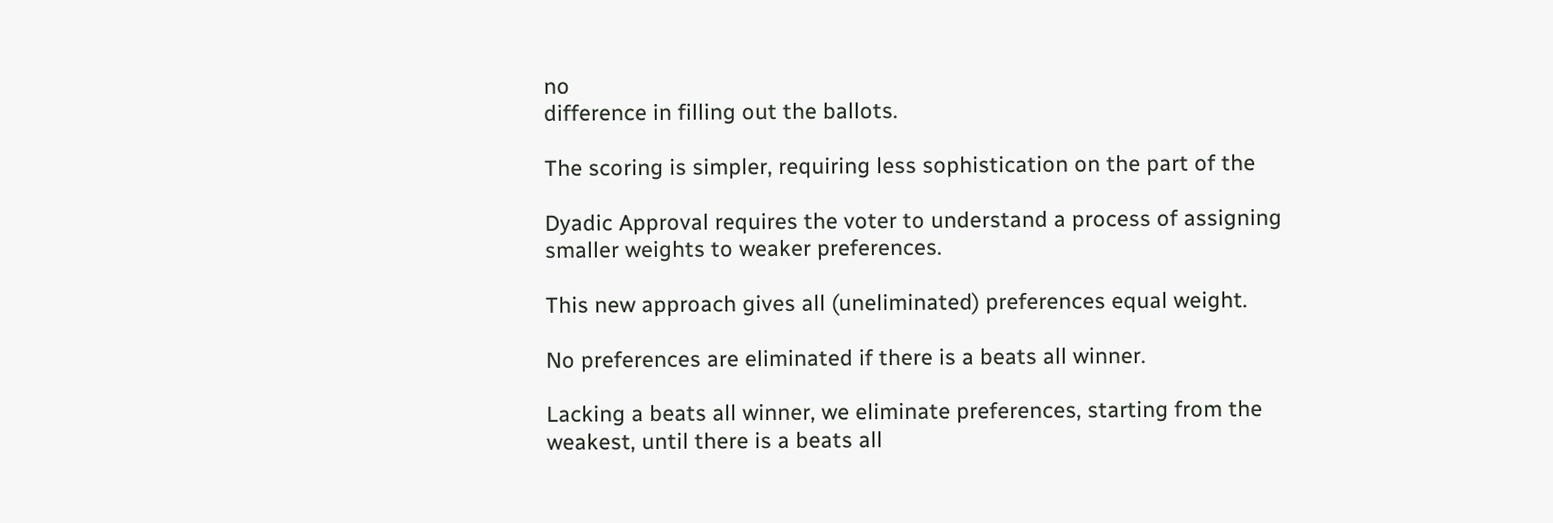no
difference in filling out the ballots.

The scoring is simpler, requiring less sophistication on the part of the

Dyadic Approval requires the voter to understand a process of assigning
smaller weights to weaker preferences.

This new approach gives all (uneliminated) preferences equal weight.

No preferences are eliminated if there is a beats all winner.

Lacking a beats all winner, we eliminate preferences, starting from the
weakest, until there is a beats all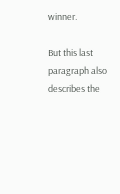winner.

But this last paragraph also describes the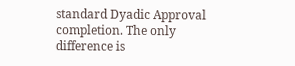standard Dyadic Approval
completion. The only difference is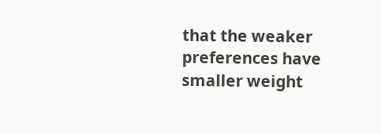that the weaker preferences have
smaller weight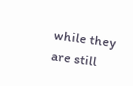while they are still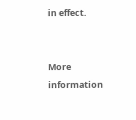in effect.


More information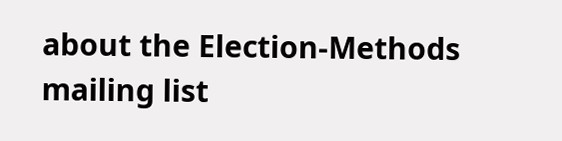about the Election-Methods mailing list